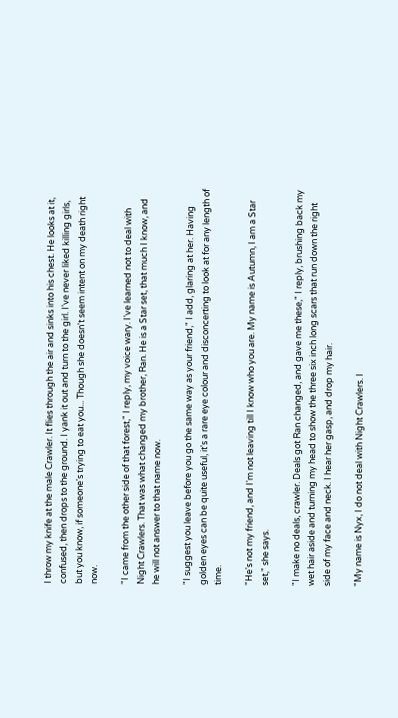I throw my knife at the male Crawler. It flies through the air and sinks into his chest. He looks at it, confused, then drops to the ground. I yank it out and turn to the girl. I've never liked killing girls, but you know, if someone's trying to eat you... Though she doesn't seem intent on my death right now.

"I came from the other side of that forest," I reply, my voice wary. I've learned not to deal with Night Crawlers. That was what changed my brother, Ran. He is a Star set, that much I know, and he will not answer to that name now.

"I suggest you leave before you go the same way as your friend," I add, glaring at her. Having golden eyes can be quite useful, it's a rare eye colour and disconcerting to look at for any length of time.

"He's not my friend, and I'm not leaving till I know who you are. My name is Autumn, I am a Star set," she says.

"I make no deals, crawler. Deals got Ran changed, and gave me these," I reply, brushing back my wet hair aside and turning my head to show the three six inch long scars that run down the right side of my face and neck. I hear her gasp, and drop my hair.

"My name is Nyx, I do not deal with Night Crawlers. I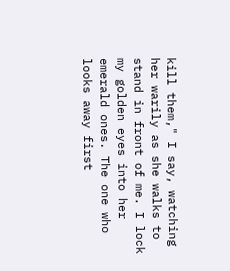kill them," I say, watching her warily as she walks to stand in front of me. I lock my golden eyes into her emerald ones. The one who looks away first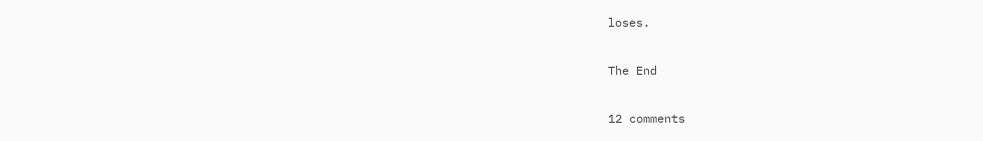loses.

The End

12 comments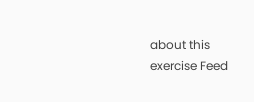about this exercise Feed